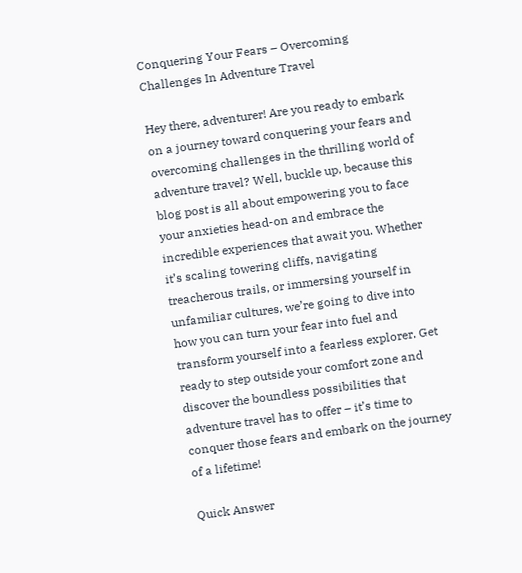Conquering Your Fears – Overcoming Challenges In Adventure Travel

Hey there, adventurer! Are you ready to embark on a journey toward conquering your fears and overcoming challenges in the thrilling world of adventure travel? Well, buckle up, because this blog post is all about empowering you to face your anxieties head-on and embrace the incredible experiences that await you. Whether it’s scaling towering cliffs, navigating treacherous trails, or immersing yourself in unfamiliar cultures, we’re going to dive into how you can turn your fear into fuel and transform yourself into a fearless explorer. Get ready to step outside your comfort zone and discover the boundless possibilities that adventure travel has to offer – it’s time to conquer those fears and embark on the journey of a lifetime!

Quick Answer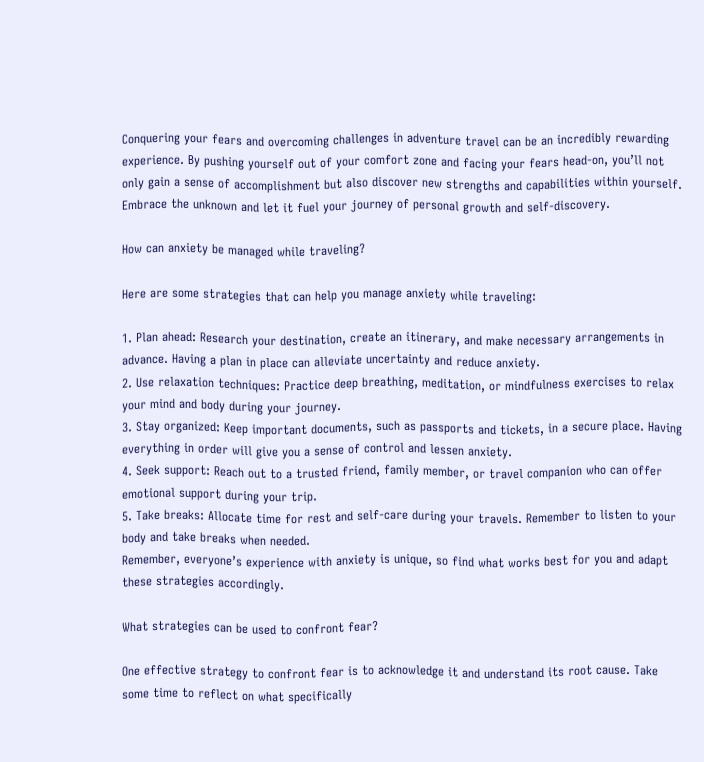Conquering your fears and overcoming challenges in adventure travel can be an incredibly rewarding experience. By pushing yourself out of your comfort zone and facing your fears head-on, you’ll not only gain a sense of accomplishment but also discover new strengths and capabilities within yourself. Embrace the unknown and let it fuel your journey of personal growth and self-discovery.

How can anxiety be managed while traveling?

Here are some strategies that can help you manage anxiety while traveling:

1. Plan ahead: Research your destination, create an itinerary, and make necessary arrangements in advance. Having a plan in place can alleviate uncertainty and reduce anxiety.
2. Use relaxation techniques: Practice deep breathing, meditation, or mindfulness exercises to relax your mind and body during your journey.
3. Stay organized: Keep important documents, such as passports and tickets, in a secure place. Having everything in order will give you a sense of control and lessen anxiety.
4. Seek support: Reach out to a trusted friend, family member, or travel companion who can offer emotional support during your trip.
5. Take breaks: Allocate time for rest and self-care during your travels. Remember to listen to your body and take breaks when needed.
Remember, everyone’s experience with anxiety is unique, so find what works best for you and adapt these strategies accordingly.

What strategies can be used to confront fear?

One effective strategy to confront fear is to acknowledge it and understand its root cause. Take some time to reflect on what specifically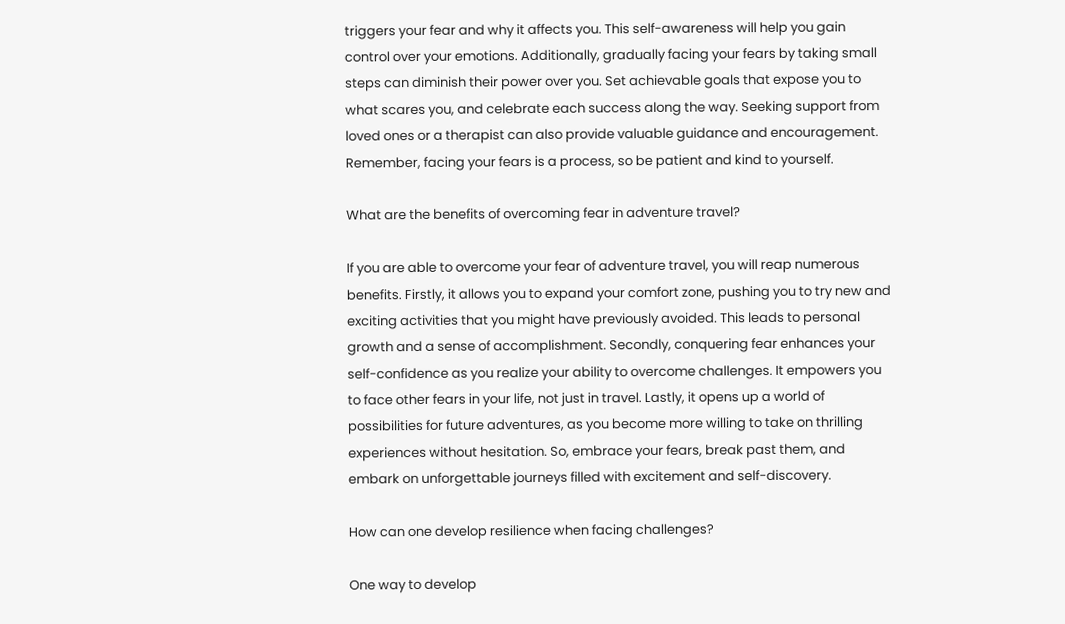triggers your fear and why it affects you. This self-awareness will help you gain control over your emotions. Additionally, gradually facing your fears by taking small steps can diminish their power over you. Set achievable goals that expose you to what scares you, and celebrate each success along the way. Seeking support from loved ones or a therapist can also provide valuable guidance and encouragement. Remember, facing your fears is a process, so be patient and kind to yourself.

What are the benefits of overcoming fear in adventure travel?

If you are able to overcome your fear of adventure travel, you will reap numerous benefits. Firstly, it allows you to expand your comfort zone, pushing you to try new and exciting activities that you might have previously avoided. This leads to personal growth and a sense of accomplishment. Secondly, conquering fear enhances your self-confidence as you realize your ability to overcome challenges. It empowers you to face other fears in your life, not just in travel. Lastly, it opens up a world of possibilities for future adventures, as you become more willing to take on thrilling experiences without hesitation. So, embrace your fears, break past them, and embark on unforgettable journeys filled with excitement and self-discovery.

How can one develop resilience when facing challenges?

One way to develop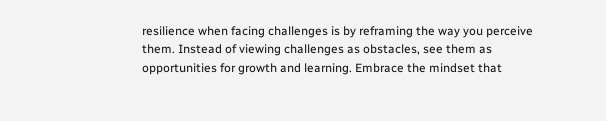resilience when facing challenges is by reframing the way you perceive them. Instead of viewing challenges as obstacles, see them as opportunities for growth and learning. Embrace the mindset that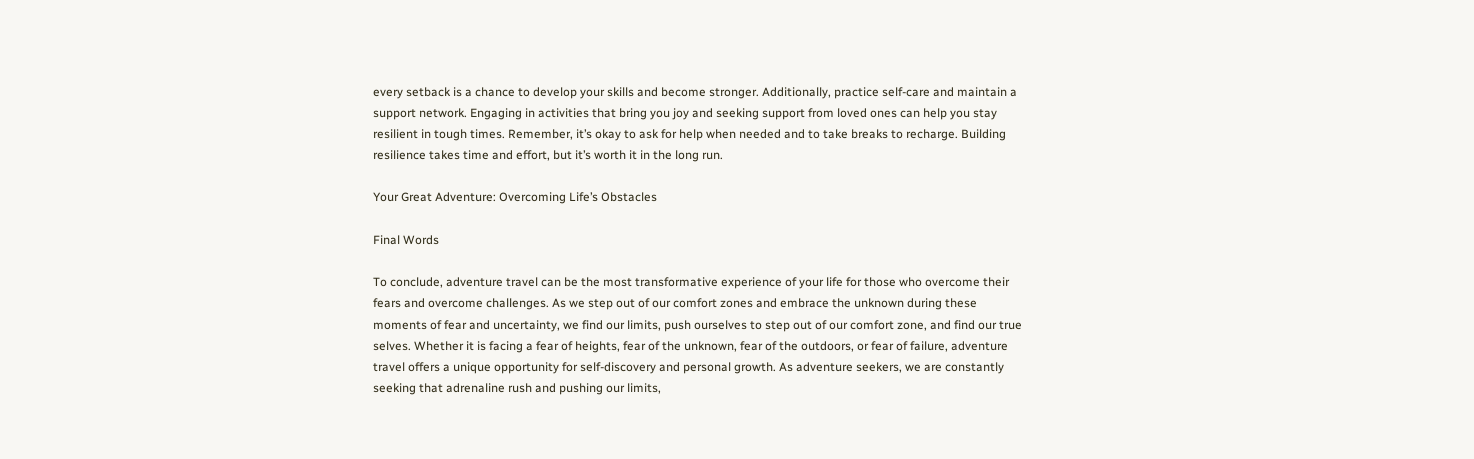every setback is a chance to develop your skills and become stronger. Additionally, practice self-care and maintain a support network. Engaging in activities that bring you joy and seeking support from loved ones can help you stay resilient in tough times. Remember, it’s okay to ask for help when needed and to take breaks to recharge. Building resilience takes time and effort, but it’s worth it in the long run.

Your Great Adventure: Overcoming Life’s Obstacles

Final Words

To conclude, adventure travel can be the most transformative experience of your life for those who overcome their fears and overcome challenges. As we step out of our comfort zones and embrace the unknown during these moments of fear and uncertainty, we find our limits, push ourselves to step out of our comfort zone, and find our true selves. Whether it is facing a fear of heights, fear of the unknown, fear of the outdoors, or fear of failure, adventure travel offers a unique opportunity for self-discovery and personal growth. As adventure seekers, we are constantly seeking that adrenaline rush and pushing our limits,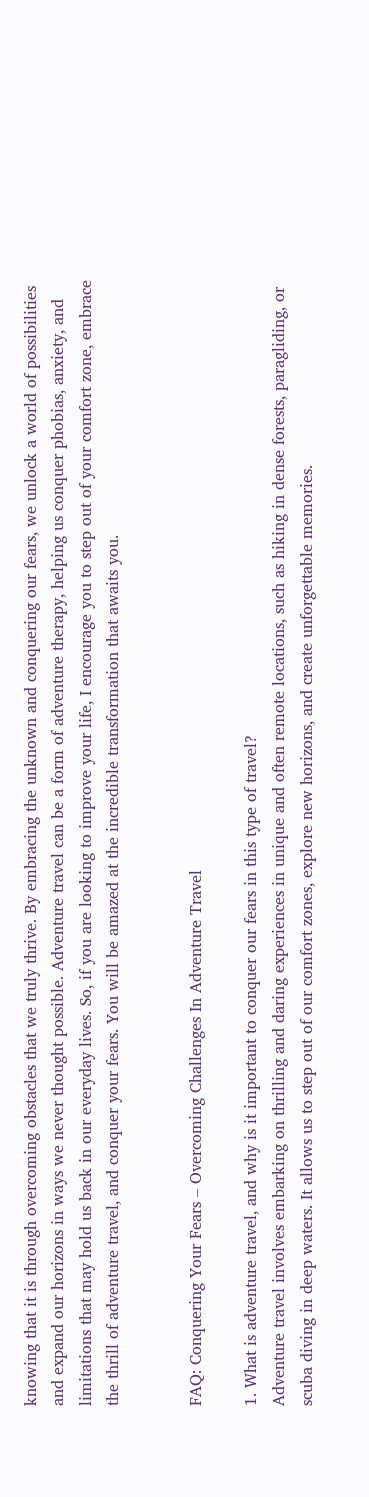knowing that it is through overcoming obstacles that we truly thrive. By embracing the unknown and conquering our fears, we unlock a world of possibilities and expand our horizons in ways we never thought possible. Adventure travel can be a form of adventure therapy, helping us conquer phobias, anxiety, and limitations that may hold us back in our everyday lives. So, if you are looking to improve your life, I encourage you to step out of your comfort zone, embrace the thrill of adventure travel, and conquer your fears. You will be amazed at the incredible transformation that awaits you.


FAQ: Conquering Your Fears – Overcoming Challenges In Adventure Travel

1. What is adventure travel, and why is it important to conquer our fears in this type of travel?
Adventure travel involves embarking on thrilling and daring experiences in unique and often remote locations, such as hiking in dense forests, paragliding, or scuba diving in deep waters. It allows us to step out of our comfort zones, explore new horizons, and create unforgettable memories.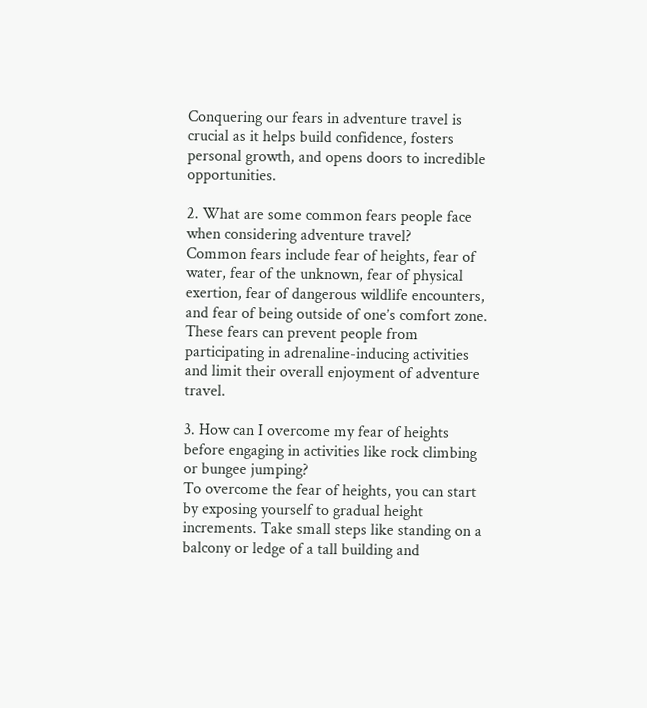Conquering our fears in adventure travel is crucial as it helps build confidence, fosters personal growth, and opens doors to incredible opportunities.

2. What are some common fears people face when considering adventure travel?
Common fears include fear of heights, fear of water, fear of the unknown, fear of physical exertion, fear of dangerous wildlife encounters, and fear of being outside of one’s comfort zone. These fears can prevent people from participating in adrenaline-inducing activities and limit their overall enjoyment of adventure travel.

3. How can I overcome my fear of heights before engaging in activities like rock climbing or bungee jumping?
To overcome the fear of heights, you can start by exposing yourself to gradual height increments. Take small steps like standing on a balcony or ledge of a tall building and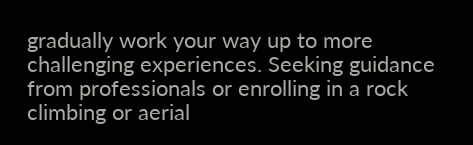gradually work your way up to more challenging experiences. Seeking guidance from professionals or enrolling in a rock climbing or aerial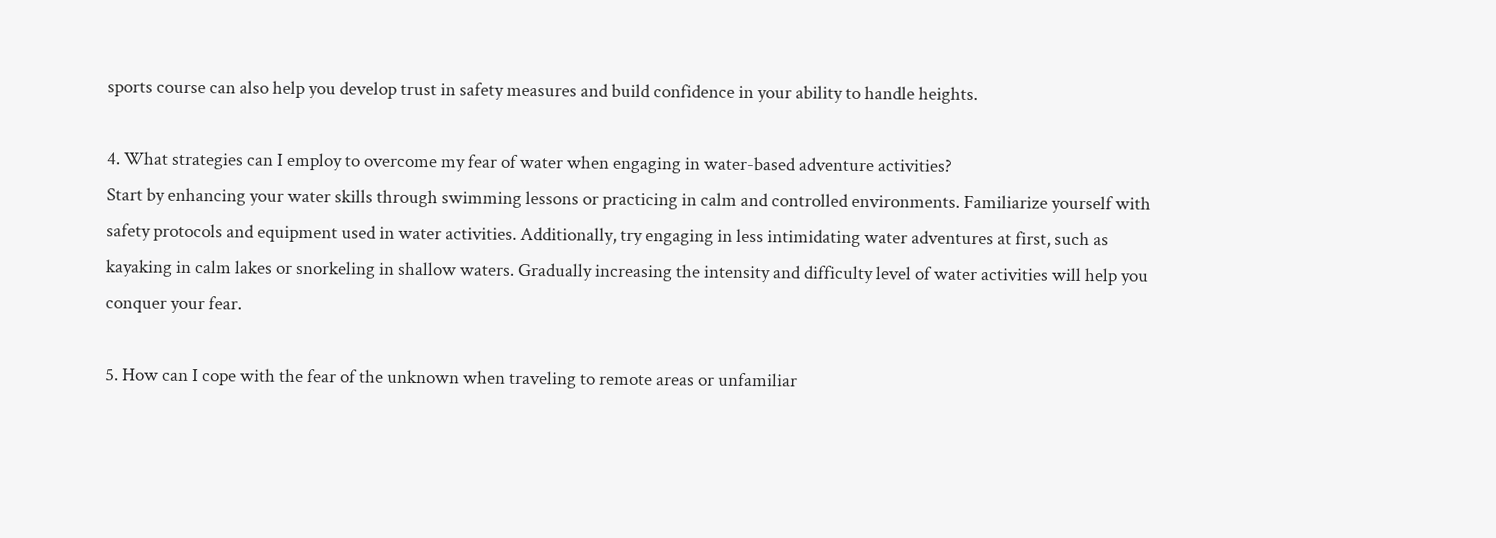sports course can also help you develop trust in safety measures and build confidence in your ability to handle heights.

4. What strategies can I employ to overcome my fear of water when engaging in water-based adventure activities?
Start by enhancing your water skills through swimming lessons or practicing in calm and controlled environments. Familiarize yourself with safety protocols and equipment used in water activities. Additionally, try engaging in less intimidating water adventures at first, such as kayaking in calm lakes or snorkeling in shallow waters. Gradually increasing the intensity and difficulty level of water activities will help you conquer your fear.

5. How can I cope with the fear of the unknown when traveling to remote areas or unfamiliar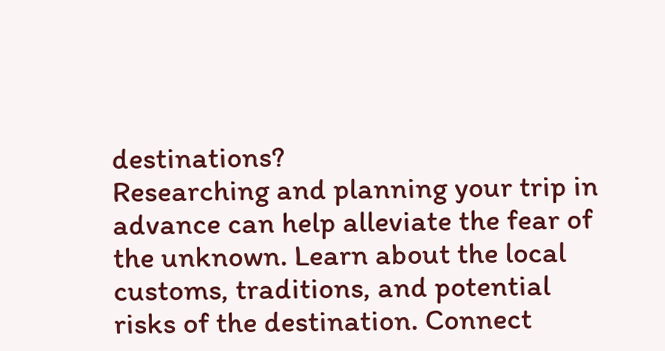destinations?
Researching and planning your trip in advance can help alleviate the fear of the unknown. Learn about the local customs, traditions, and potential risks of the destination. Connect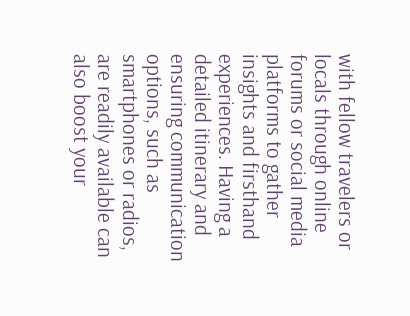with fellow travelers or locals through online forums or social media platforms to gather insights and firsthand experiences. Having a detailed itinerary and ensuring communication options, such as smartphones or radios, are readily available can also boost your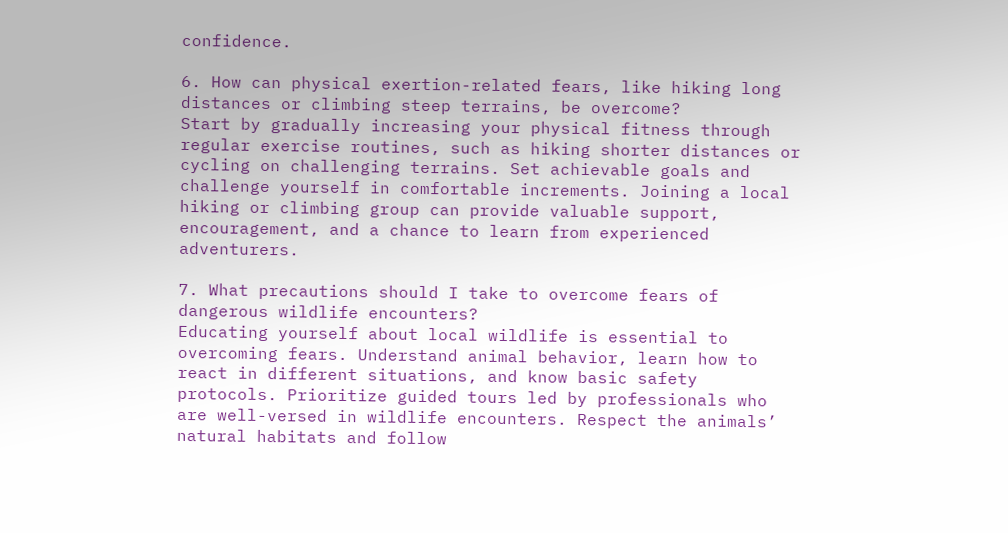confidence.

6. How can physical exertion-related fears, like hiking long distances or climbing steep terrains, be overcome?
Start by gradually increasing your physical fitness through regular exercise routines, such as hiking shorter distances or cycling on challenging terrains. Set achievable goals and challenge yourself in comfortable increments. Joining a local hiking or climbing group can provide valuable support, encouragement, and a chance to learn from experienced adventurers.

7. What precautions should I take to overcome fears of dangerous wildlife encounters?
Educating yourself about local wildlife is essential to overcoming fears. Understand animal behavior, learn how to react in different situations, and know basic safety protocols. Prioritize guided tours led by professionals who are well-versed in wildlife encounters. Respect the animals’ natural habitats and follow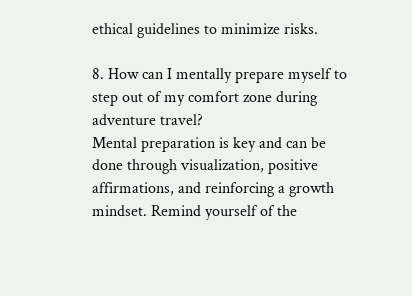ethical guidelines to minimize risks.

8. How can I mentally prepare myself to step out of my comfort zone during adventure travel?
Mental preparation is key and can be done through visualization, positive affirmations, and reinforcing a growth mindset. Remind yourself of the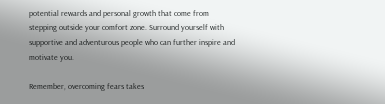potential rewards and personal growth that come from stepping outside your comfort zone. Surround yourself with supportive and adventurous people who can further inspire and motivate you.

Remember, overcoming fears takes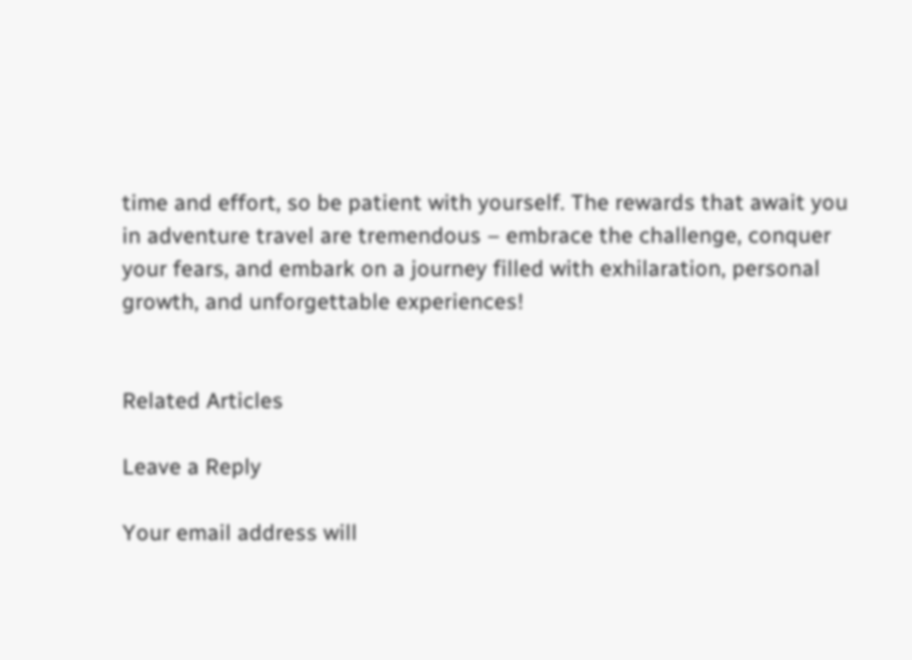time and effort, so be patient with yourself. The rewards that await you in adventure travel are tremendous – embrace the challenge, conquer your fears, and embark on a journey filled with exhilaration, personal growth, and unforgettable experiences!


Related Articles

Leave a Reply

Your email address will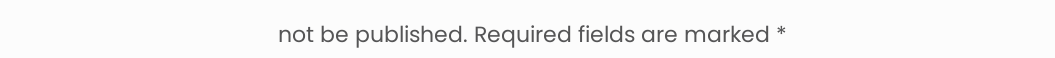not be published. Required fields are marked *